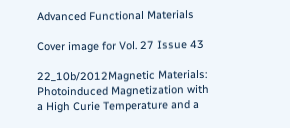Advanced Functional Materials

Cover image for Vol. 27 Issue 43

22_10b/2012Magnetic Materials: Photoinduced Magnetization with a High Curie Temperature and a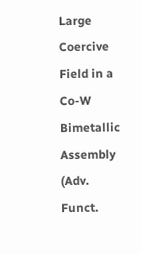Large Coercive Field in a Co-W Bimetallic Assembly (Adv. Funct.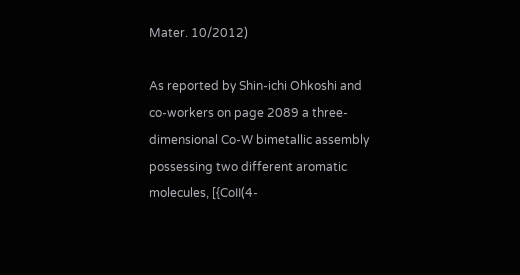Mater. 10/2012)

As reported by Shin-ichi Ohkoshi and co-workers on page 2089 a three-dimensional Co-W bimetallic assembly possessing two different aromatic molecules, [{CoII(4-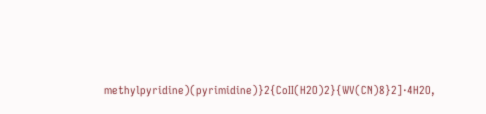methylpyridine)(pyrimidine)}2{CoII(H2O)2}{WV(CN)8}2]·4H2O,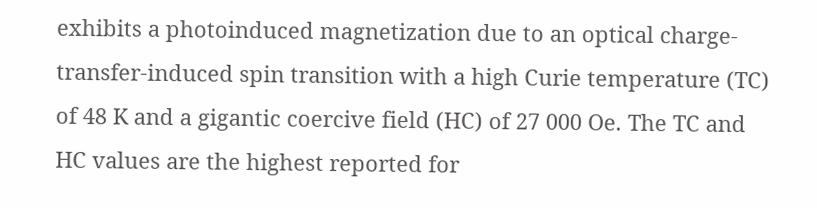exhibits a photoinduced magnetization due to an optical charge-transfer-induced spin transition with a high Curie temperature (TC) of 48 K and a gigantic coercive field (HC) of 27 000 Oe. The TC and HC values are the highest reported for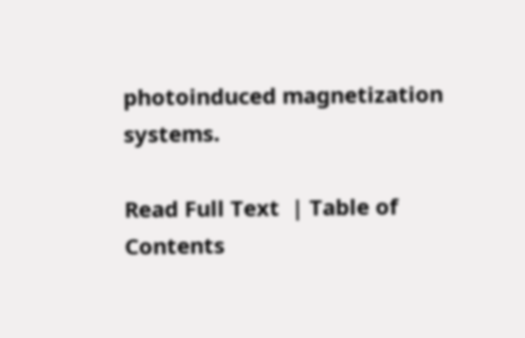photoinduced magnetization systems.

Read Full Text  | Table of Contents